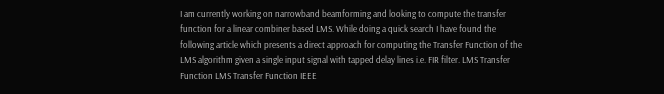I am currently working on narrowband beamforming and looking to compute the transfer function for a linear combiner based LMS. While doing a quick search I have found the following article which presents a direct approach for computing the Transfer Function of the LMS algorithm given a single input signal with tapped delay lines i.e. FIR filter. LMS Transfer Function LMS Transfer Function IEEE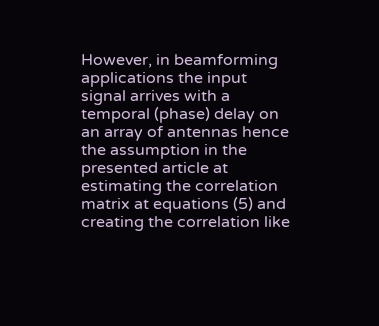However, in beamforming applications the input signal arrives with a temporal (phase) delay on an array of antennas hence the assumption in the presented article at estimating the correlation matrix at equations (5) and creating the correlation like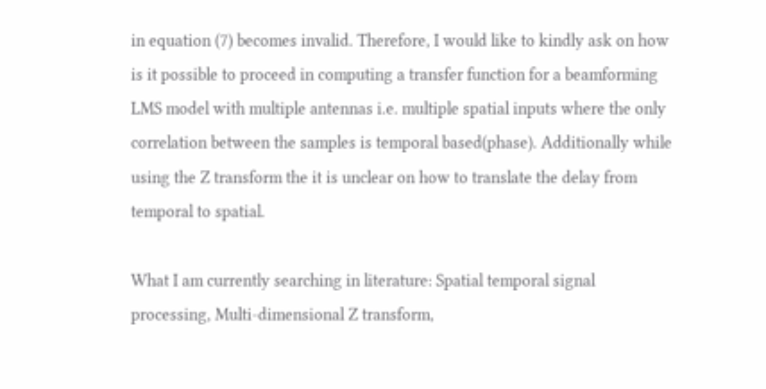in equation (7) becomes invalid. Therefore, I would like to kindly ask on how is it possible to proceed in computing a transfer function for a beamforming LMS model with multiple antennas i.e. multiple spatial inputs where the only correlation between the samples is temporal based(phase). Additionally while using the Z transform the it is unclear on how to translate the delay from temporal to spatial.

What I am currently searching in literature: Spatial temporal signal processing, Multi-dimensional Z transform,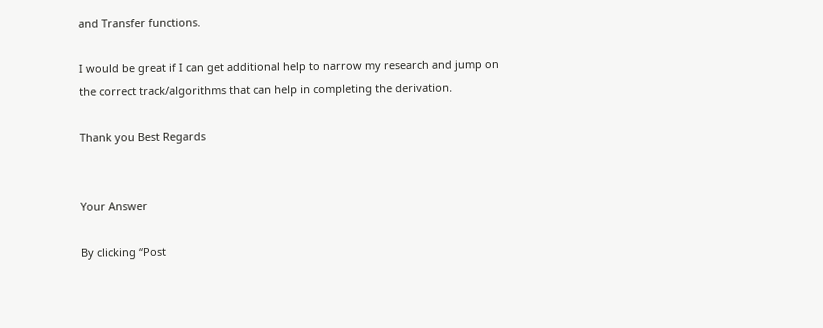and Transfer functions.

I would be great if I can get additional help to narrow my research and jump on the correct track/algorithms that can help in completing the derivation.

Thank you Best Regards


Your Answer

By clicking “Post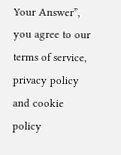Your Answer”, you agree to our terms of service, privacy policy and cookie policy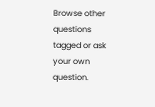Browse other questions tagged or ask your own question.